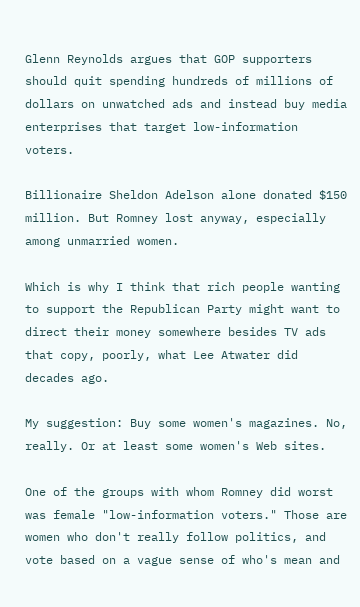Glenn Reynolds argues that GOP supporters should quit spending hundreds of millions of dollars on unwatched ads and instead buy media enterprises that target low-information voters.

Billionaire Sheldon Adelson alone donated $150 million. But Romney lost anyway, especially among unmarried women.

Which is why I think that rich people wanting to support the Republican Party might want to direct their money somewhere besides TV ads that copy, poorly, what Lee Atwater did decades ago.

My suggestion: Buy some women's magazines. No, really. Or at least some women's Web sites.

One of the groups with whom Romney did worst was female "low-information voters." Those are women who don't really follow politics, and vote based on a vague sense of who's mean and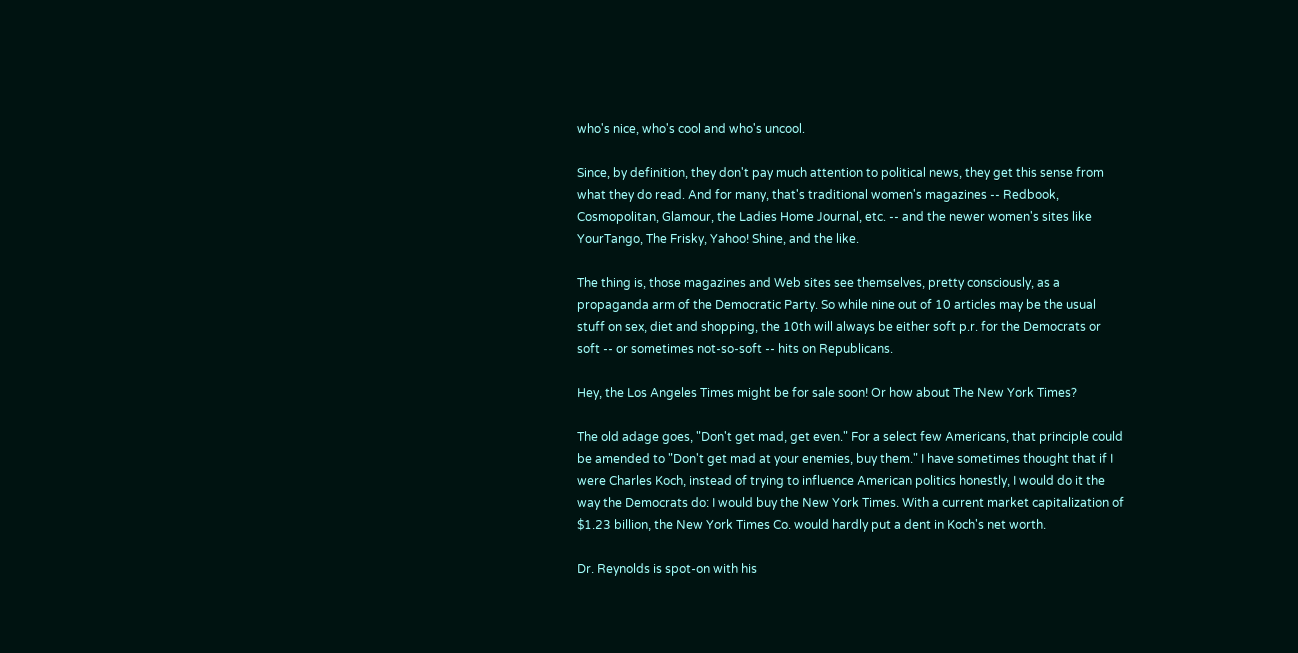who's nice, who's cool and who's uncool.

Since, by definition, they don't pay much attention to political news, they get this sense from what they do read. And for many, that's traditional women's magazines -- Redbook, Cosmopolitan, Glamour, the Ladies Home Journal, etc. -- and the newer women's sites like YourTango, The Frisky, Yahoo! Shine, and the like.

The thing is, those magazines and Web sites see themselves, pretty consciously, as a propaganda arm of the Democratic Party. So while nine out of 10 articles may be the usual stuff on sex, diet and shopping, the 10th will always be either soft p.r. for the Democrats or soft -- or sometimes not-so-soft -- hits on Republicans.

Hey, the Los Angeles Times might be for sale soon! Or how about The New York Times?

The old adage goes, "Don't get mad, get even." For a select few Americans, that principle could be amended to "Don't get mad at your enemies, buy them." I have sometimes thought that if I were Charles Koch, instead of trying to influence American politics honestly, I would do it the way the Democrats do: I would buy the New York Times. With a current market capitalization of $1.23 billion, the New York Times Co. would hardly put a dent in Koch's net worth.

Dr. Reynolds is spot-on with his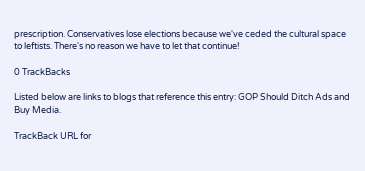prescription. Conservatives lose elections because we've ceded the cultural space to leftists. There's no reason we have to let that continue!

0 TrackBacks

Listed below are links to blogs that reference this entry: GOP Should Ditch Ads and Buy Media.

TrackBack URL for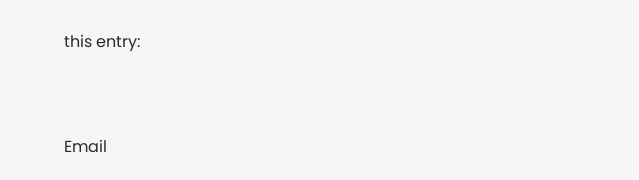this entry:



Email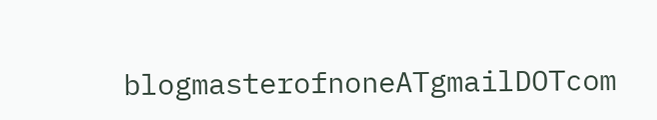blogmasterofnoneATgmailDOTcom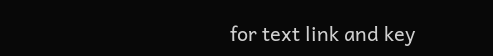for text link and key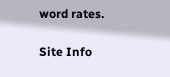word rates.

Site Info